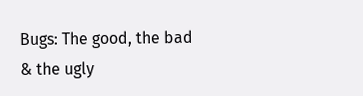Bugs: The good, the bad & the ugly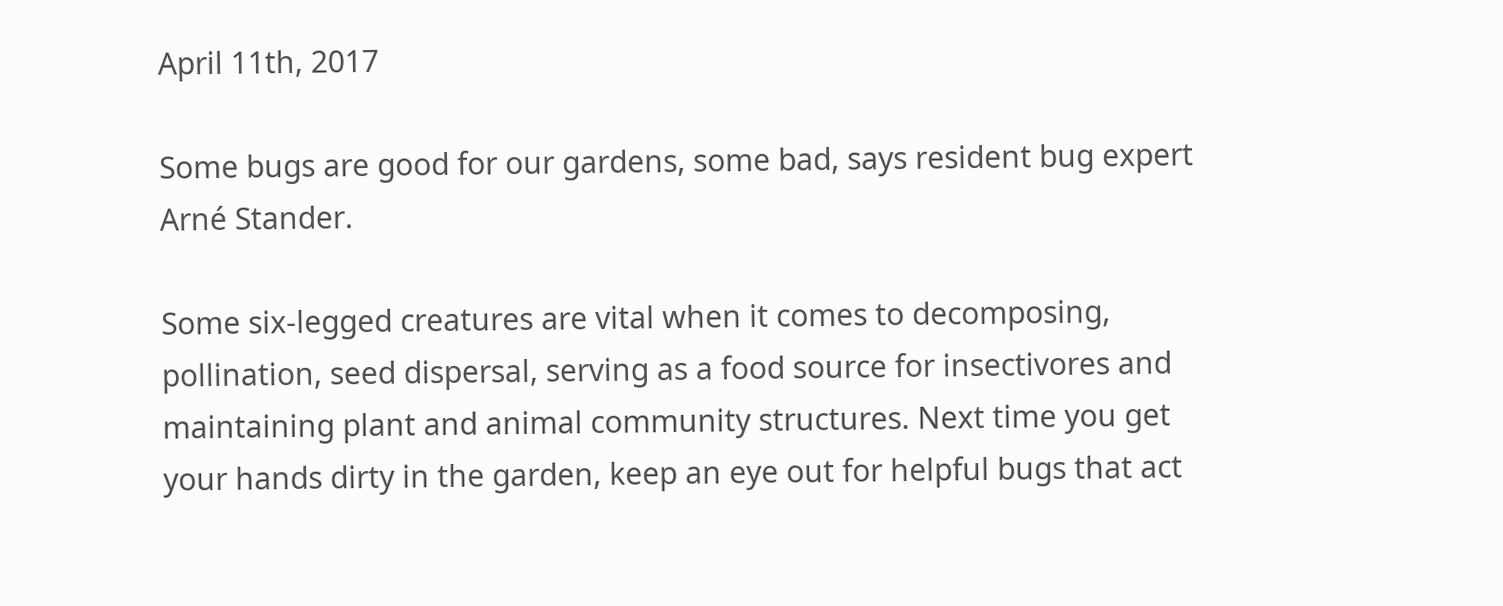April 11th, 2017

Some bugs are good for our gardens, some bad, says resident bug expert Arné Stander.

Some six-legged creatures are vital when it comes to decomposing, pollination, seed dispersal, serving as a food source for insectivores and maintaining plant and animal community structures. Next time you get your hands dirty in the garden, keep an eye out for helpful bugs that act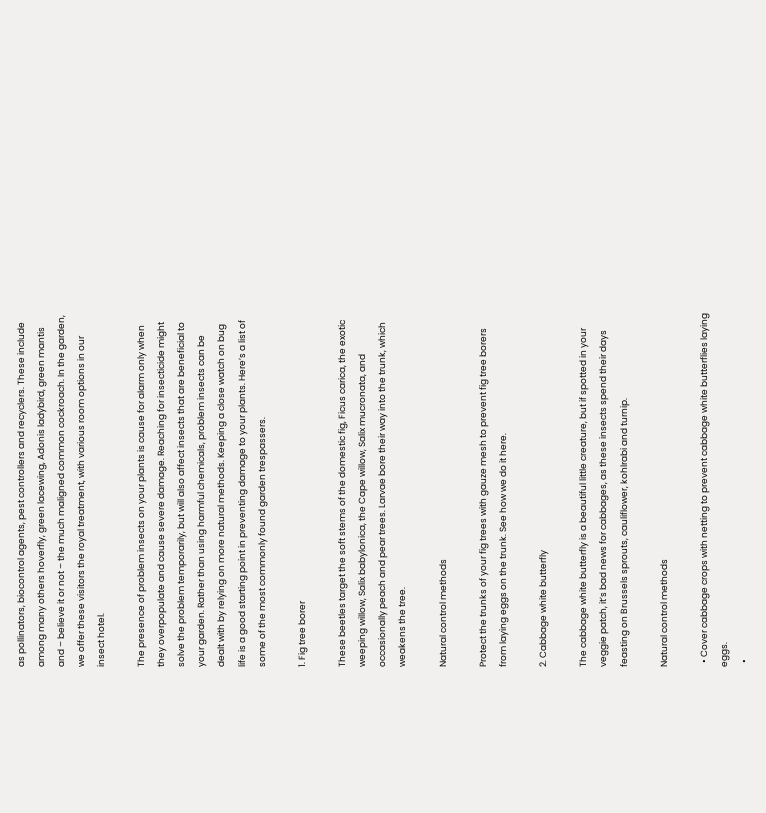as pollinators, biocontrol agents, pest controllers and recyclers. These include among many others hoverfly, green lacewing, Adonis ladybird, green mantis and – believe it or not – the much maligned common cockroach. In the garden, we offer these visitors the royal treatment, with various room options in our insect hotel.

The presence of problem insects on your plants is cause for alarm only when they overpopulate and cause severe damage. Reaching for insecticide might solve the problem temporarily, but will also affect insects that are beneficial to your garden. Rather than using harmful chemicals, problem insects can be dealt with by relying on more natural methods. Keeping a close watch on bug life is a good starting point in preventing damage to your plants. Here’s a list of some of the most commonly found garden trespassers.

1. Fig tree borer

These beetles target the soft stems of the domestic fig, Ficus carica, the exotic weeping willow, Salix babylonica, the Cape willow, Salix mucronata, and occasionally peach and pear trees. Larvae bore their way into the trunk, which weakens the tree.

Natural control methods

Protect the trunks of your fig trees with gauze mesh to prevent fig tree borers from laying eggs on the trunk. See how we do it here.

2. Cabbage white butterfly

The cabbage white butterfly is a beautiful little creature, but if spotted in your veggie patch, it’s bad news for cabbages, as these insects spend their days feasting on Brussels sprouts, cauliflower, kohlrabi and turnip.

Natural control methods

  • Cover cabbage crops with netting to prevent cabbage white butterflies laying eggs.
  •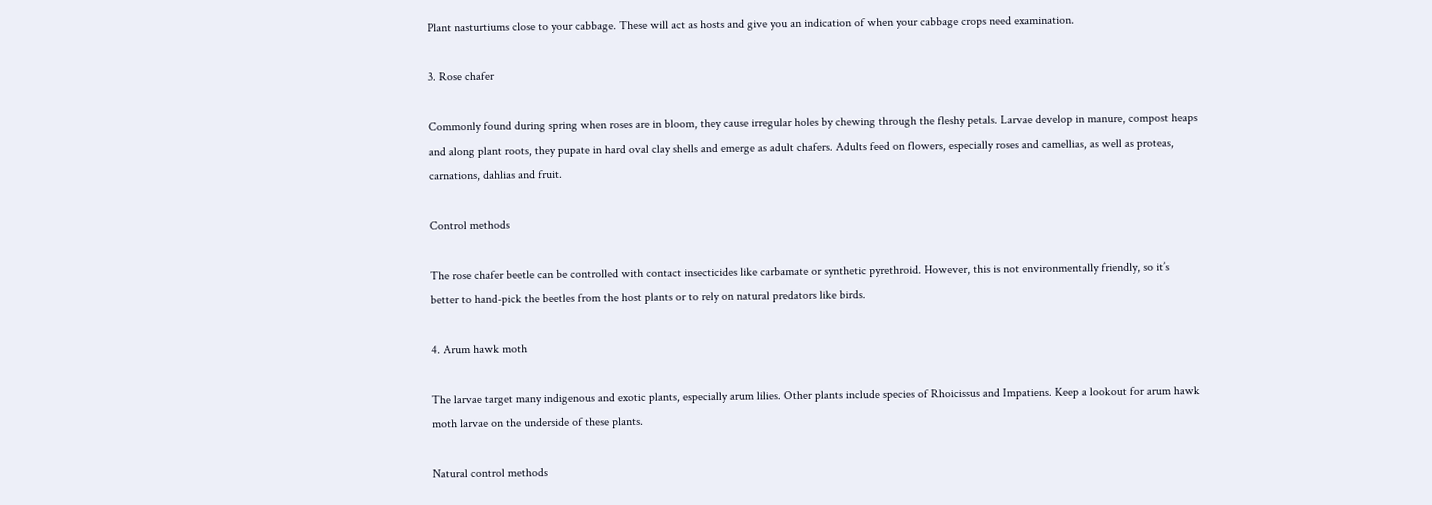Plant nasturtiums close to your cabbage. These will act as hosts and give you an indication of when your cabbage crops need examination.

3. Rose chafer

Commonly found during spring when roses are in bloom, they cause irregular holes by chewing through the fleshy petals. Larvae develop in manure, compost heaps and along plant roots, they pupate in hard oval clay shells and emerge as adult chafers. Adults feed on flowers, especially roses and camellias, as well as proteas, carnations, dahlias and fruit.

Control methods

The rose chafer beetle can be controlled with contact insecticides like carbamate or synthetic pyrethroid. However, this is not environmentally friendly, so it’s better to hand-pick the beetles from the host plants or to rely on natural predators like birds.

4. Arum hawk moth

The larvae target many indigenous and exotic plants, especially arum lilies. Other plants include species of Rhoicissus and Impatiens. Keep a lookout for arum hawk moth larvae on the underside of these plants.

Natural control methods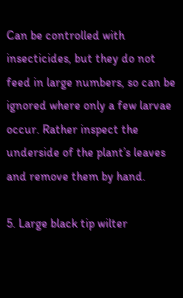Can be controlled with insecticides, but they do not feed in large numbers, so can be ignored where only a few larvae occur. Rather inspect the underside of the plant’s leaves and remove them by hand.

5. Large black tip wilter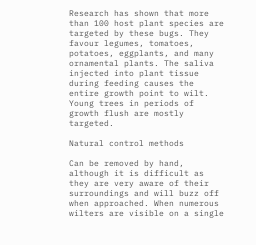Research has shown that more than 100 host plant species are targeted by these bugs. They favour legumes, tomatoes, potatoes, eggplants, and many ornamental plants. The saliva injected into plant tissue during feeding causes the entire growth point to wilt. Young trees in periods of growth flush are mostly targeted.

Natural control methods

Can be removed by hand, although it is difficult as they are very aware of their surroundings and will buzz off when approached. When numerous wilters are visible on a single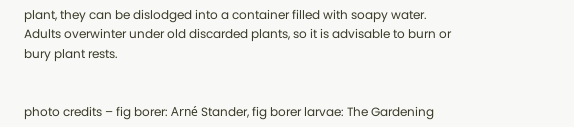plant, they can be dislodged into a container filled with soapy water. Adults overwinter under old discarded plants, so it is advisable to burn or bury plant rests.


photo credits – fig borer: Arné Stander, fig borer larvae: The Gardening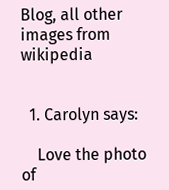Blog, all other images from wikipedia


  1. Carolyn says:

    Love the photo of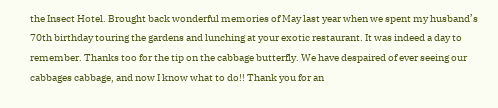the Insect Hotel. Brought back wonderful memories of May last year when we spent my husband’s 70th birthday touring the gardens and lunching at your exotic restaurant. It was indeed a day to remember. Thanks too for the tip on the cabbage butterfly. We have despaired of ever seeing our cabbages cabbage, and now I know what to do!! Thank you for an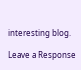interesting blog.

Leave a Response